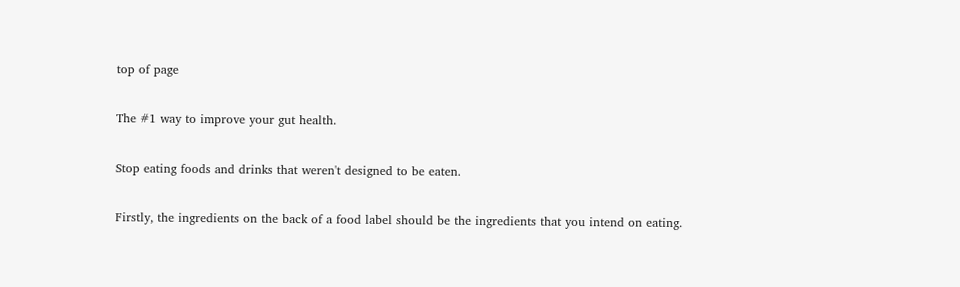top of page

The #1 way to improve your gut health.

Stop eating foods and drinks that weren't designed to be eaten.

Firstly, the ingredients on the back of a food label should be the ingredients that you intend on eating.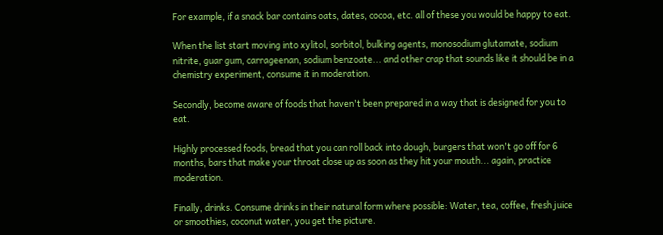For example, if a snack bar contains oats, dates, cocoa, etc. all of these you would be happy to eat.

When the list start moving into xylitol, sorbitol, bulking agents, monosodium glutamate, sodium nitrite, guar gum, carrageenan, sodium benzoate... and other crap that sounds like it should be in a chemistry experiment, consume it in moderation.

Secondly, become aware of foods that haven't been prepared in a way that is designed for you to eat.

Highly processed foods, bread that you can roll back into dough, burgers that won't go off for 6 months, bars that make your throat close up as soon as they hit your mouth... again, practice moderation.

Finally, drinks. Consume drinks in their natural form where possible: Water, tea, coffee, fresh juice or smoothies, coconut water, you get the picture.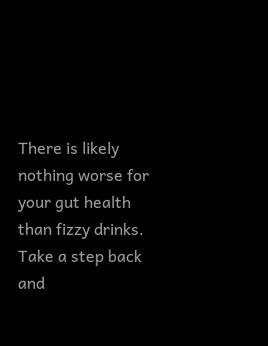There is likely nothing worse for your gut health than fizzy drinks. Take a step back and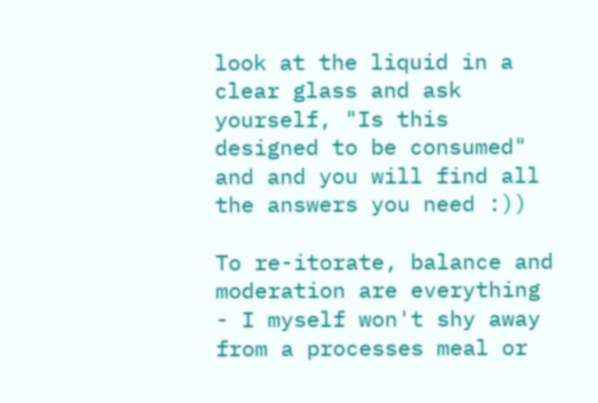look at the liquid in a clear glass and ask yourself, "Is this designed to be consumed" and and you will find all the answers you need :))

To re-itorate, balance and moderation are everything - I myself won't shy away from a processes meal or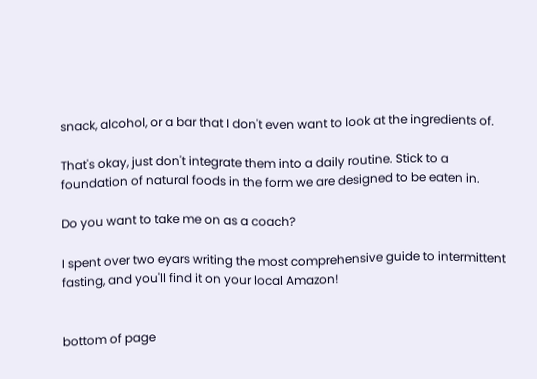snack, alcohol, or a bar that I don't even want to look at the ingredients of.

That's okay, just don't integrate them into a daily routine. Stick to a foundation of natural foods in the form we are designed to be eaten in.

Do you want to take me on as a coach?

I spent over two eyars writing the most comprehensive guide to intermittent fasting, and you'll find it on your local Amazon!


bottom of page